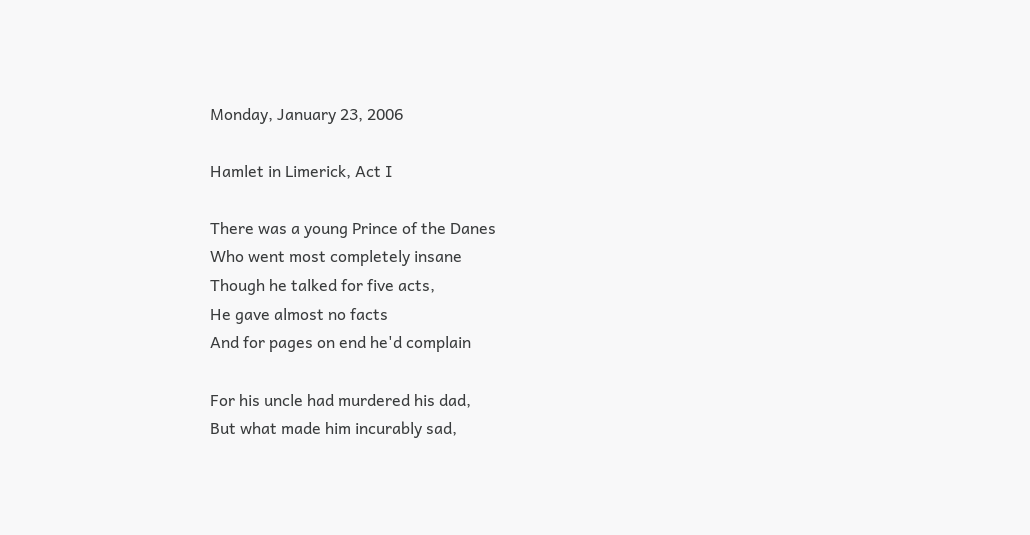Monday, January 23, 2006

Hamlet in Limerick, Act I

There was a young Prince of the Danes
Who went most completely insane
Though he talked for five acts,
He gave almost no facts
And for pages on end he'd complain

For his uncle had murdered his dad,
But what made him incurably sad,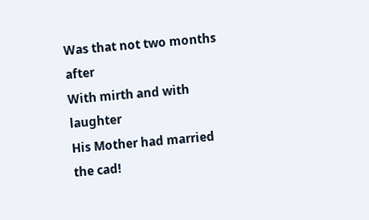Was that not two months after
With mirth and with laughter
His Mother had married the cad!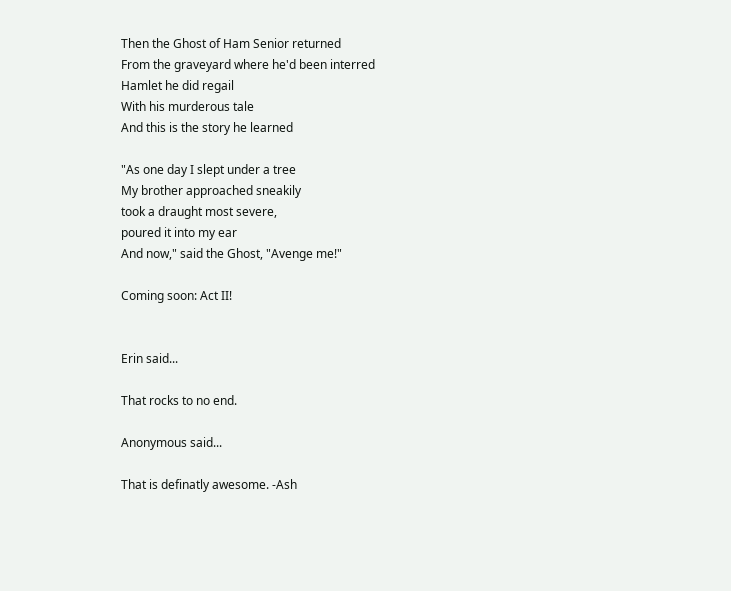Then the Ghost of Ham Senior returned
From the graveyard where he'd been interred
Hamlet he did regail
With his murderous tale
And this is the story he learned

"As one day I slept under a tree
My brother approached sneakily
took a draught most severe,
poured it into my ear
And now," said the Ghost, "Avenge me!"

Coming soon: Act II!


Erin said...

That rocks to no end.

Anonymous said...

That is definatly awesome. -Ash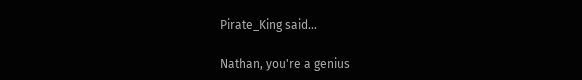Pirate_King said...

Nathan, you're a genius